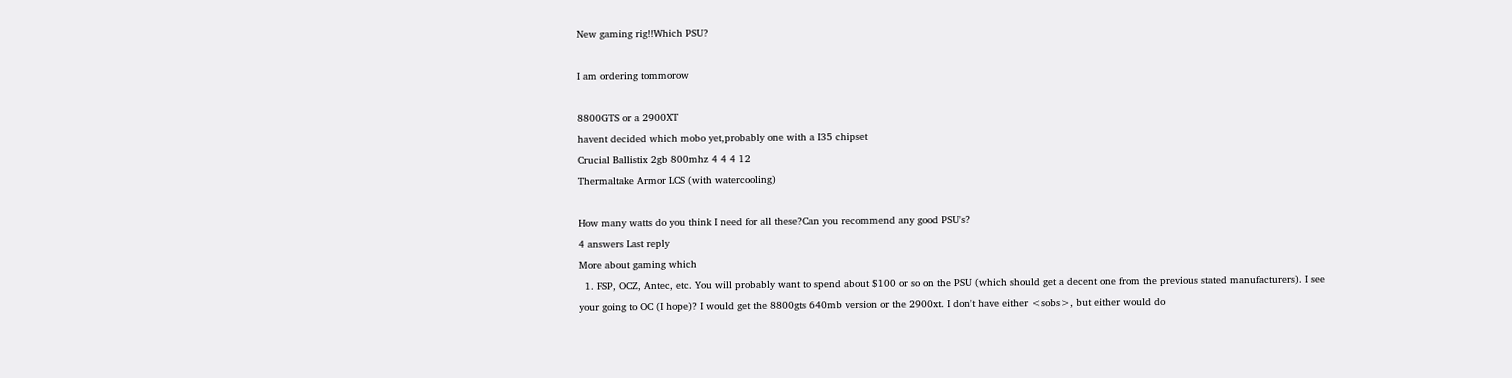New gaming rig!!Which PSU?

I am ordering tommorow

8800GTS or a 2900XT
havent decided which mobo yet,probably one with a I35 chipset
Crucial Ballistix 2gb 800mhz 4 4 4 12
Thermaltake Armor LCS (with watercooling)

How many watts do you think I need for all these?Can you recommend any good PSU's?
4 answers Last reply
More about gaming which
  1. FSP, OCZ, Antec, etc. You will probably want to spend about $100 or so on the PSU (which should get a decent one from the previous stated manufacturers). I see your going to OC (I hope)? I would get the 8800gts 640mb version or the 2900xt. I don't have either <sobs>, but either would do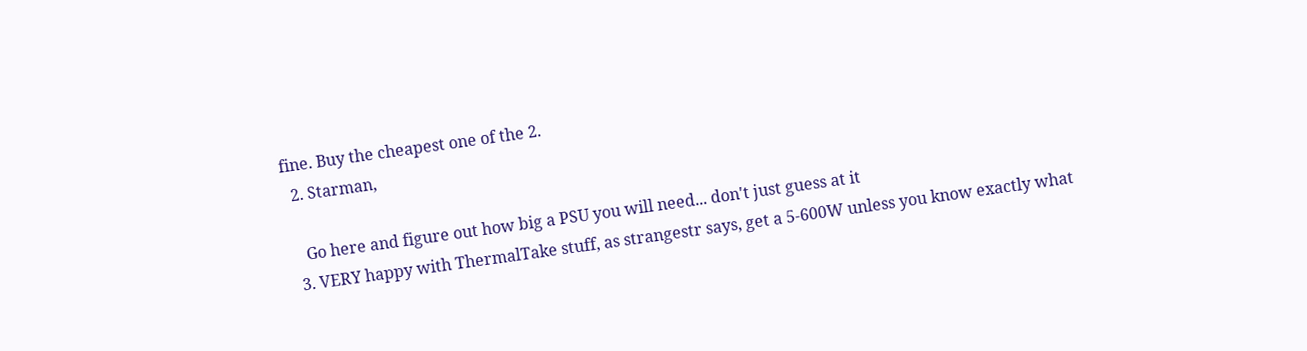fine. Buy the cheapest one of the 2.
  2. Starman,

    Go here and figure out how big a PSU you will need... don't just guess at it
  3. VERY happy with ThermalTake stuff, as strangestr says, get a 5-600W unless you know exactly what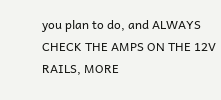you plan to do, and ALWAYS CHECK THE AMPS ON THE 12V RAILS, MORE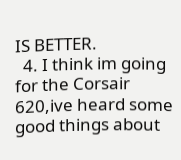IS BETTER.
  4. I think im going for the Corsair 620,ive heard some good things about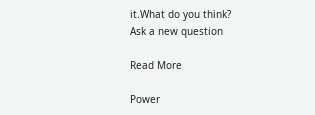it.What do you think?
Ask a new question

Read More

Power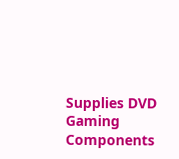Supplies DVD Gaming Components